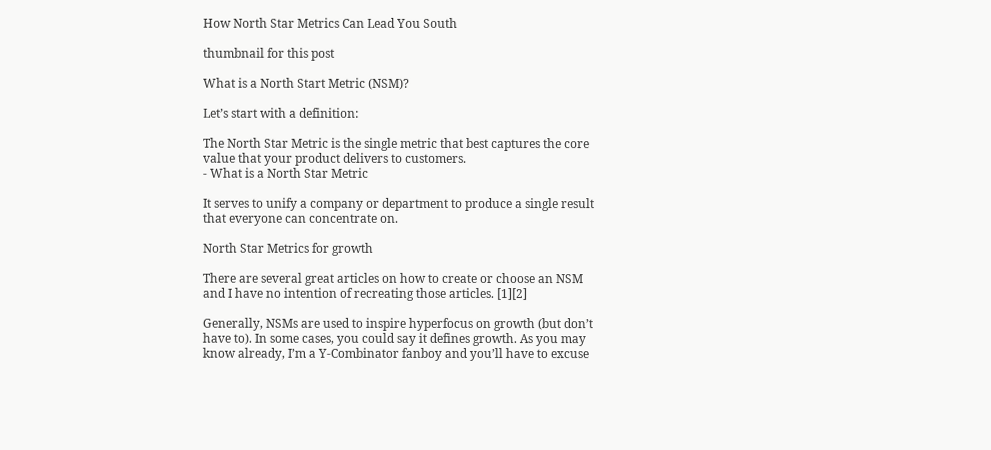How North Star Metrics Can Lead You South

thumbnail for this post

What is a North Start Metric (NSM)?

Let’s start with a definition:

The North Star Metric is the single metric that best captures the core value that your product delivers to customers.
- What is a North Star Metric

It serves to unify a company or department to produce a single result that everyone can concentrate on.

North Star Metrics for growth

There are several great articles on how to create or choose an NSM and I have no intention of recreating those articles. [1][2]

Generally, NSMs are used to inspire hyperfocus on growth (but don’t have to). In some cases, you could say it defines growth. As you may know already, I’m a Y-Combinator fanboy and you’ll have to excuse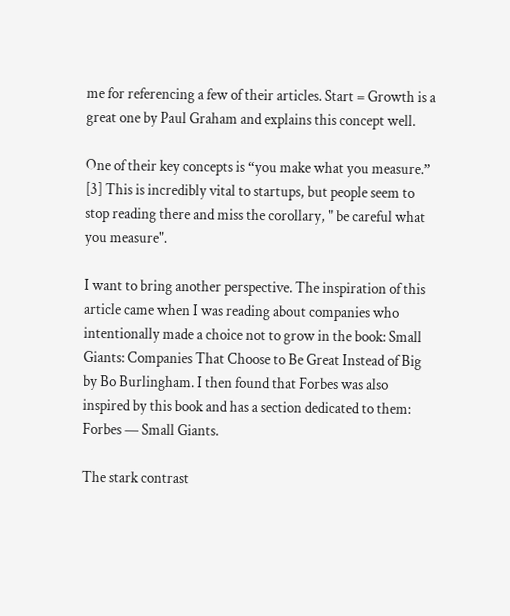me for referencing a few of their articles. Start = Growth is a great one by Paul Graham and explains this concept well.

One of their key concepts is “you make what you measure.” [3] This is incredibly vital to startups, but people seem to stop reading there and miss the corollary, " be careful what you measure".

I want to bring another perspective. The inspiration of this article came when I was reading about companies who intentionally made a choice not to grow in the book: Small Giants: Companies That Choose to Be Great Instead of Big by Bo Burlingham. I then found that Forbes was also inspired by this book and has a section dedicated to them: Forbes — Small Giants.

The stark contrast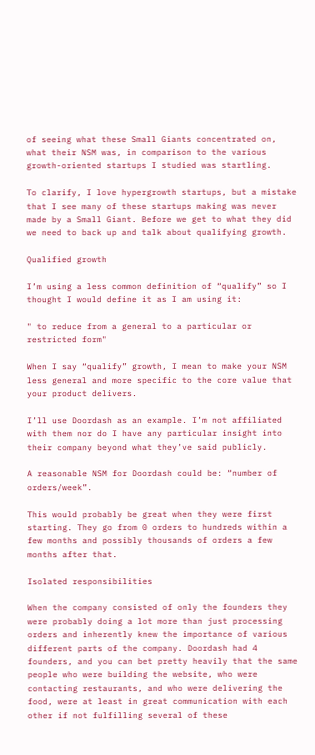of seeing what these Small Giants concentrated on, what their NSM was, in comparison to the various growth-oriented startups I studied was startling.

To clarify, I love hypergrowth startups, but a mistake that I see many of these startups making was never made by a Small Giant. Before we get to what they did we need to back up and talk about qualifying growth.

Qualified growth

I’m using a less common definition of “qualify” so I thought I would define it as I am using it:

" to reduce from a general to a particular or restricted form"

When I say “qualify” growth, I mean to make your NSM less general and more specific to the core value that your product delivers.

I’ll use Doordash as an example. I’m not affiliated with them nor do I have any particular insight into their company beyond what they’ve said publicly.

A reasonable NSM for Doordash could be: “number of orders/week”.

This would probably be great when they were first starting. They go from 0 orders to hundreds within a few months and possibly thousands of orders a few months after that.

Isolated responsibilities

When the company consisted of only the founders they were probably doing a lot more than just processing orders and inherently knew the importance of various different parts of the company. Doordash had 4 founders, and you can bet pretty heavily that the same people who were building the website, who were contacting restaurants, and who were delivering the food, were at least in great communication with each other if not fulfilling several of these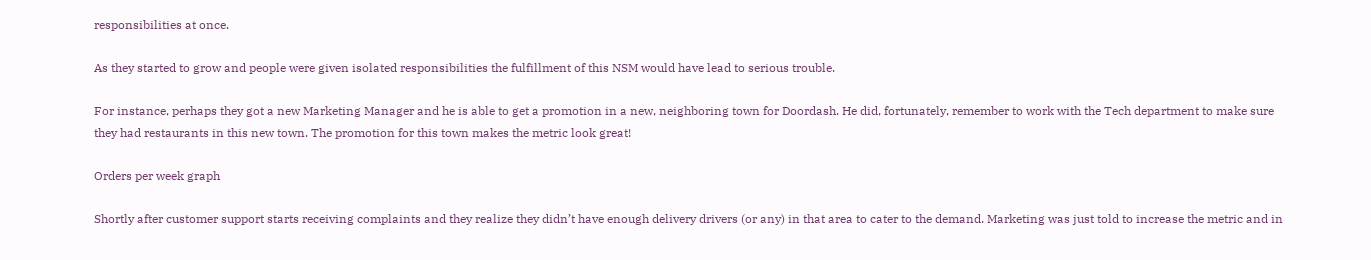responsibilities at once.

As they started to grow and people were given isolated responsibilities the fulfillment of this NSM would have lead to serious trouble.

For instance, perhaps they got a new Marketing Manager and he is able to get a promotion in a new, neighboring town for Doordash. He did, fortunately, remember to work with the Tech department to make sure they had restaurants in this new town. The promotion for this town makes the metric look great!

Orders per week graph

Shortly after customer support starts receiving complaints and they realize they didn’t have enough delivery drivers (or any) in that area to cater to the demand. Marketing was just told to increase the metric and in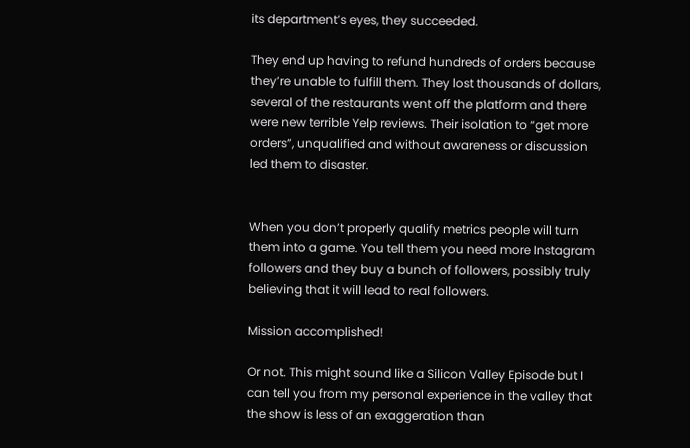its department’s eyes, they succeeded.

They end up having to refund hundreds of orders because they’re unable to fulfill them. They lost thousands of dollars, several of the restaurants went off the platform and there were new terrible Yelp reviews. Their isolation to “get more orders”, unqualified and without awareness or discussion led them to disaster.


When you don’t properly qualify metrics people will turn them into a game. You tell them you need more Instagram followers and they buy a bunch of followers, possibly truly believing that it will lead to real followers.

Mission accomplished!

Or not. This might sound like a Silicon Valley Episode but I can tell you from my personal experience in the valley that the show is less of an exaggeration than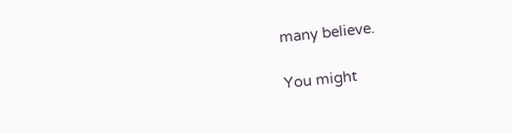many believe.

You might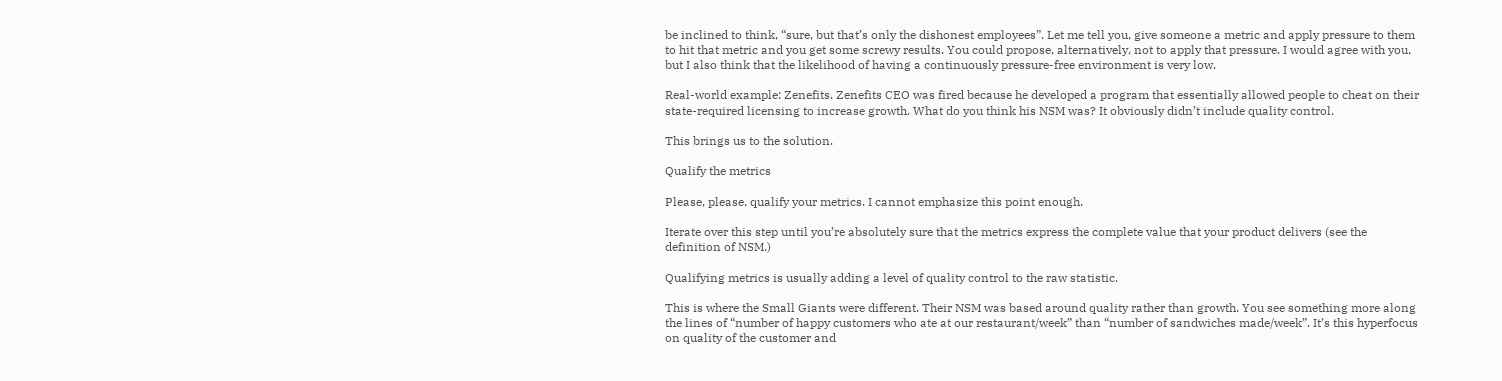be inclined to think, “sure, but that’s only the dishonest employees”. Let me tell you, give someone a metric and apply pressure to them to hit that metric and you get some screwy results. You could propose, alternatively, not to apply that pressure. I would agree with you, but I also think that the likelihood of having a continuously pressure-free environment is very low.

Real-world example: Zenefits. Zenefits CEO was fired because he developed a program that essentially allowed people to cheat on their state-required licensing to increase growth. What do you think his NSM was? It obviously didn’t include quality control.

This brings us to the solution.

Qualify the metrics

Please, please, qualify your metrics. I cannot emphasize this point enough.

Iterate over this step until you’re absolutely sure that the metrics express the complete value that your product delivers (see the definition of NSM.)

Qualifying metrics is usually adding a level of quality control to the raw statistic.

This is where the Small Giants were different. Their NSM was based around quality rather than growth. You see something more along the lines of “number of happy customers who ate at our restaurant/week” than “number of sandwiches made/week”. It’s this hyperfocus on quality of the customer and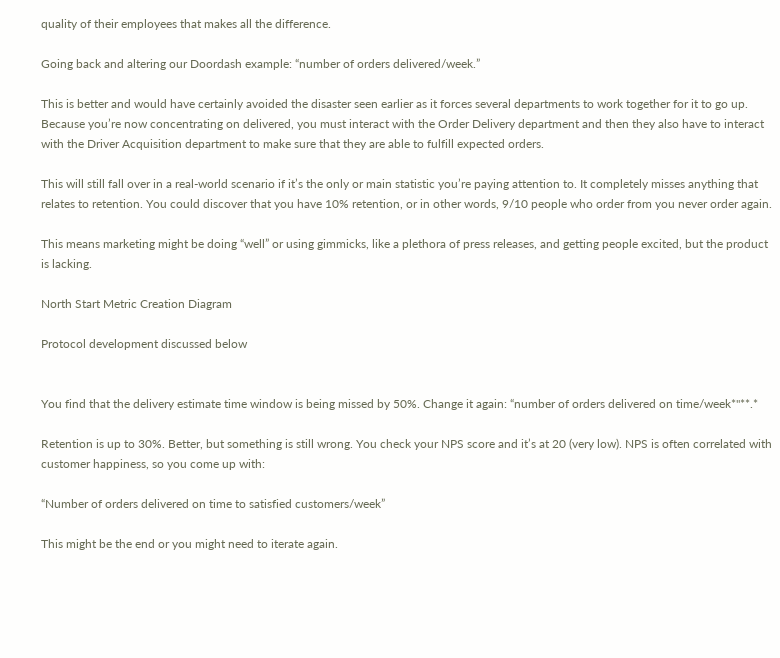quality of their employees that makes all the difference.

Going back and altering our Doordash example: “number of orders delivered/week.”

This is better and would have certainly avoided the disaster seen earlier as it forces several departments to work together for it to go up. Because you’re now concentrating on delivered, you must interact with the Order Delivery department and then they also have to interact with the Driver Acquisition department to make sure that they are able to fulfill expected orders.

This will still fall over in a real-world scenario if it’s the only or main statistic you’re paying attention to. It completely misses anything that relates to retention. You could discover that you have 10% retention, or in other words, 9/10 people who order from you never order again.

This means marketing might be doing “well” or using gimmicks, like a plethora of press releases, and getting people excited, but the product is lacking.

North Start Metric Creation Diagram

Protocol development discussed below


You find that the delivery estimate time window is being missed by 50%. Change it again: “number of orders delivered on time/week*"**.*

Retention is up to 30%. Better, but something is still wrong. You check your NPS score and it’s at 20 (very low). NPS is often correlated with customer happiness, so you come up with:

“Number of orders delivered on time to satisfied customers/week”

This might be the end or you might need to iterate again.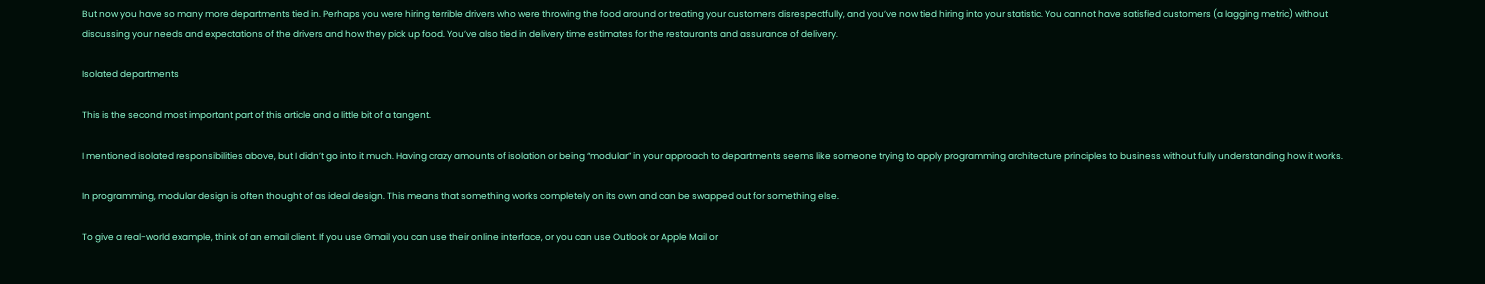But now you have so many more departments tied in. Perhaps you were hiring terrible drivers who were throwing the food around or treating your customers disrespectfully, and you’ve now tied hiring into your statistic. You cannot have satisfied customers (a lagging metric) without discussing your needs and expectations of the drivers and how they pick up food. You’ve also tied in delivery time estimates for the restaurants and assurance of delivery.

Isolated departments

This is the second most important part of this article and a little bit of a tangent.

I mentioned isolated responsibilities above, but I didn’t go into it much. Having crazy amounts of isolation or being “modular” in your approach to departments seems like someone trying to apply programming architecture principles to business without fully understanding how it works.

In programming, modular design is often thought of as ideal design. This means that something works completely on its own and can be swapped out for something else.

To give a real-world example, think of an email client. If you use Gmail you can use their online interface, or you can use Outlook or Apple Mail or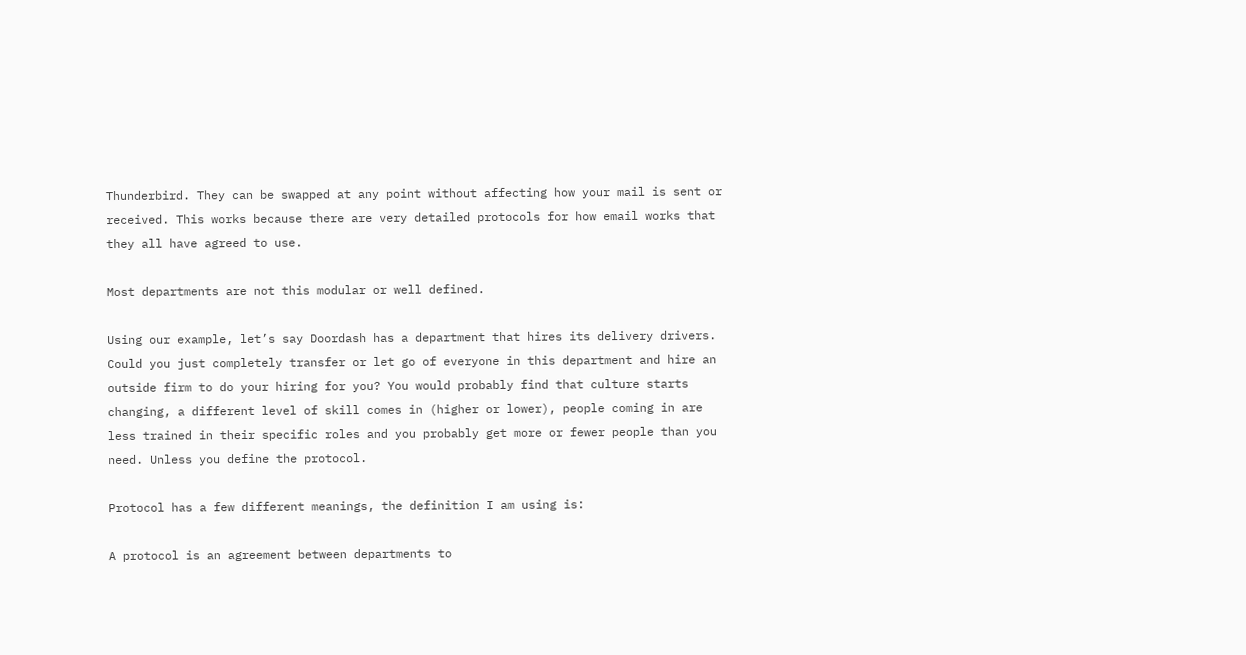Thunderbird. They can be swapped at any point without affecting how your mail is sent or received. This works because there are very detailed protocols for how email works that they all have agreed to use.

Most departments are not this modular or well defined.

Using our example, let’s say Doordash has a department that hires its delivery drivers. Could you just completely transfer or let go of everyone in this department and hire an outside firm to do your hiring for you? You would probably find that culture starts changing, a different level of skill comes in (higher or lower), people coming in are less trained in their specific roles and you probably get more or fewer people than you need. Unless you define the protocol.

Protocol has a few different meanings, the definition I am using is:

A protocol is an agreement between departments to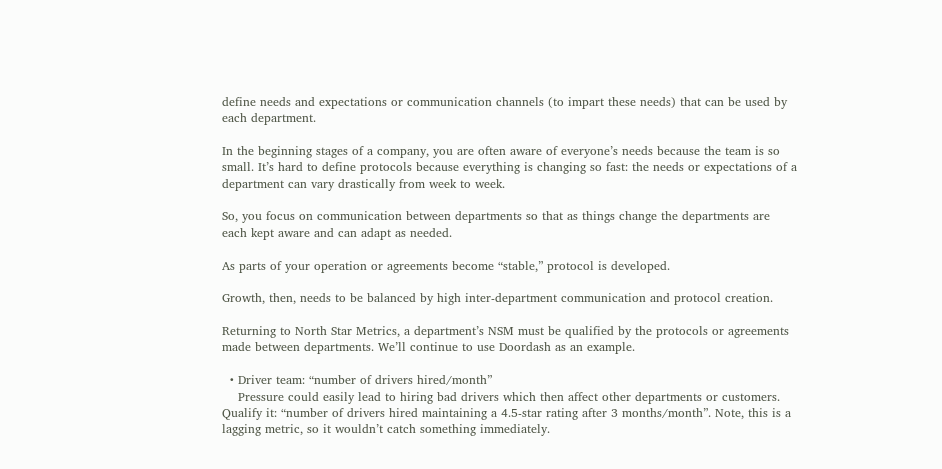define needs and expectations or communication channels (to impart these needs) that can be used by each department.

In the beginning stages of a company, you are often aware of everyone’s needs because the team is so small. It’s hard to define protocols because everything is changing so fast: the needs or expectations of a department can vary drastically from week to week.

So, you focus on communication between departments so that as things change the departments are each kept aware and can adapt as needed.

As parts of your operation or agreements become “stable,” protocol is developed.

Growth, then, needs to be balanced by high inter-department communication and protocol creation.

Returning to North Star Metrics, a department’s NSM must be qualified by the protocols or agreements made between departments. We’ll continue to use Doordash as an example.

  • Driver team: “number of drivers hired/month”
    Pressure could easily lead to hiring bad drivers which then affect other departments or customers. Qualify it: “number of drivers hired maintaining a 4.5-star rating after 3 months/month”. Note, this is a lagging metric, so it wouldn’t catch something immediately.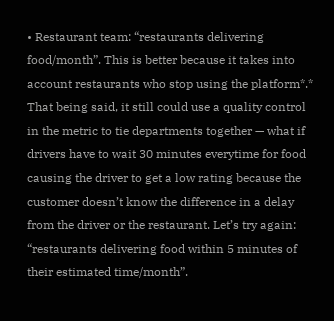• Restaurant team: “restaurants delivering food/month”. This is better because it takes into account restaurants who stop using the platform*.* That being said, it still could use a quality control in the metric to tie departments together — what if drivers have to wait 30 minutes everytime for food causing the driver to get a low rating because the customer doesn’t know the difference in a delay from the driver or the restaurant. Let’s try again: “restaurants delivering food within 5 minutes of their estimated time/month”.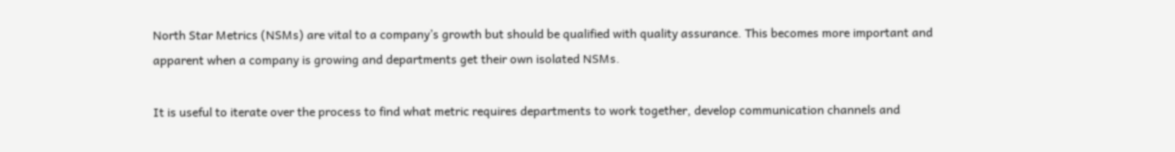North Star Metrics (NSMs) are vital to a company’s growth but should be qualified with quality assurance. This becomes more important and apparent when a company is growing and departments get their own isolated NSMs.

It is useful to iterate over the process to find what metric requires departments to work together, develop communication channels and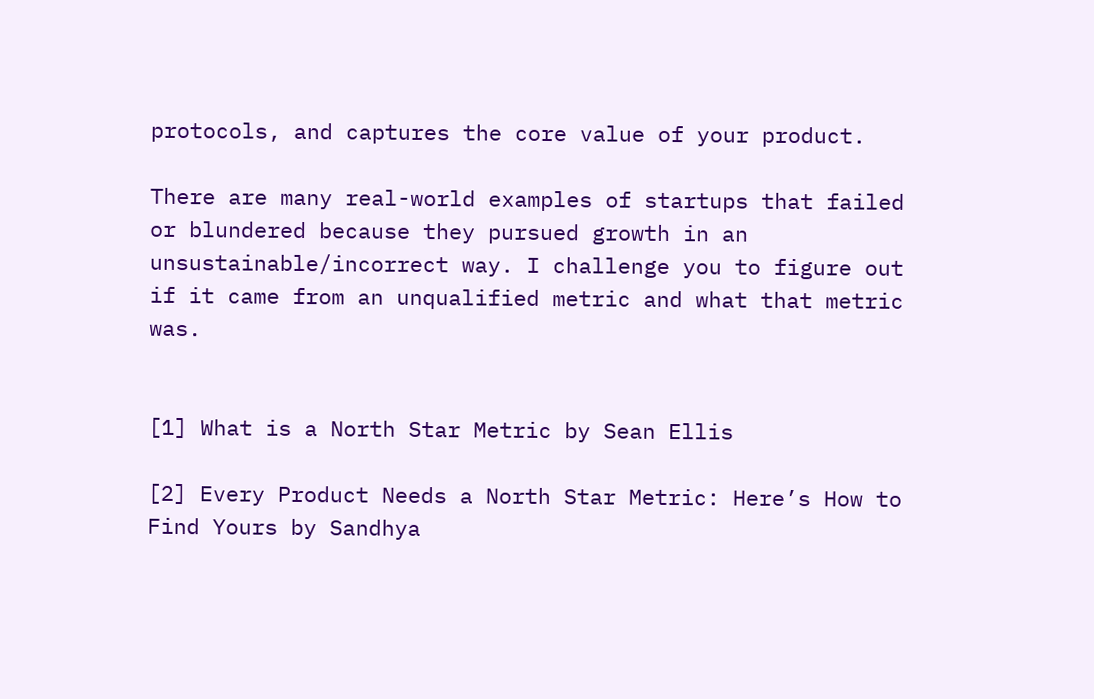protocols, and captures the core value of your product.

There are many real-world examples of startups that failed or blundered because they pursued growth in an unsustainable/incorrect way. I challenge you to figure out if it came from an unqualified metric and what that metric was.


[1] What is a North Star Metric by Sean Ellis

[2] Every Product Needs a North Star Metric: Here’s How to Find Yours by Sandhya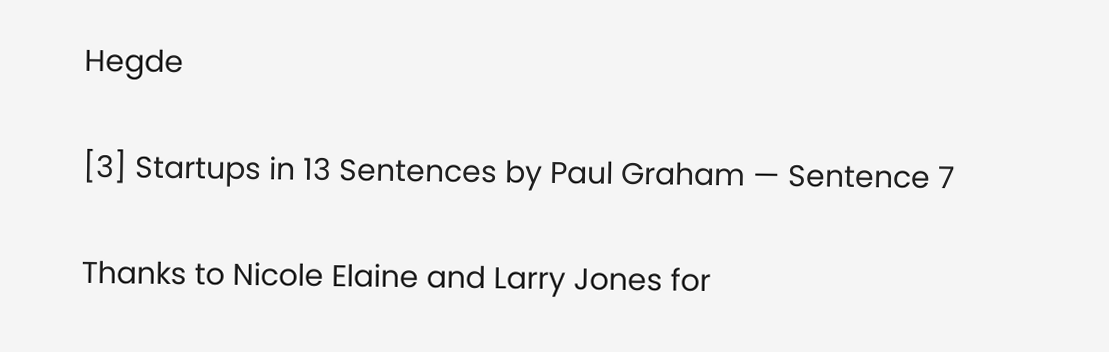Hegde

[3] Startups in 13 Sentences by Paul Graham — Sentence 7

Thanks to Nicole Elaine and Larry Jones for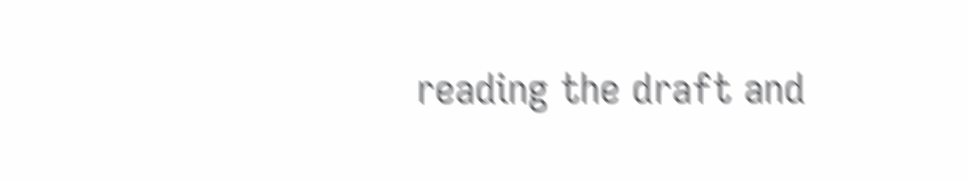reading the draft and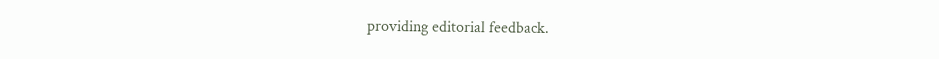providing editorial feedback.